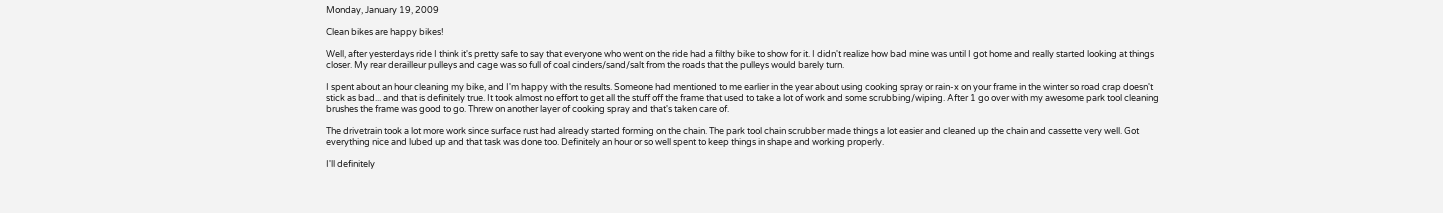Monday, January 19, 2009

Clean bikes are happy bikes!

Well, after yesterdays ride I think it's pretty safe to say that everyone who went on the ride had a filthy bike to show for it. I didn't realize how bad mine was until I got home and really started looking at things closer. My rear derailleur pulleys and cage was so full of coal cinders/sand/salt from the roads that the pulleys would barely turn.

I spent about an hour cleaning my bike, and I'm happy with the results. Someone had mentioned to me earlier in the year about using cooking spray or rain-x on your frame in the winter so road crap doesn't stick as bad... and that is definitely true. It took almost no effort to get all the stuff off the frame that used to take a lot of work and some scrubbing/wiping. After 1 go over with my awesome park tool cleaning brushes the frame was good to go. Threw on another layer of cooking spray and that's taken care of.

The drivetrain took a lot more work since surface rust had already started forming on the chain. The park tool chain scrubber made things a lot easier and cleaned up the chain and cassette very well. Got everything nice and lubed up and that task was done too. Definitely an hour or so well spent to keep things in shape and working properly.

I'll definitely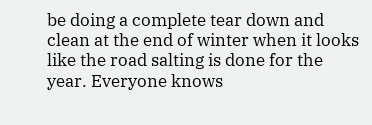be doing a complete tear down and clean at the end of winter when it looks like the road salting is done for the year. Everyone knows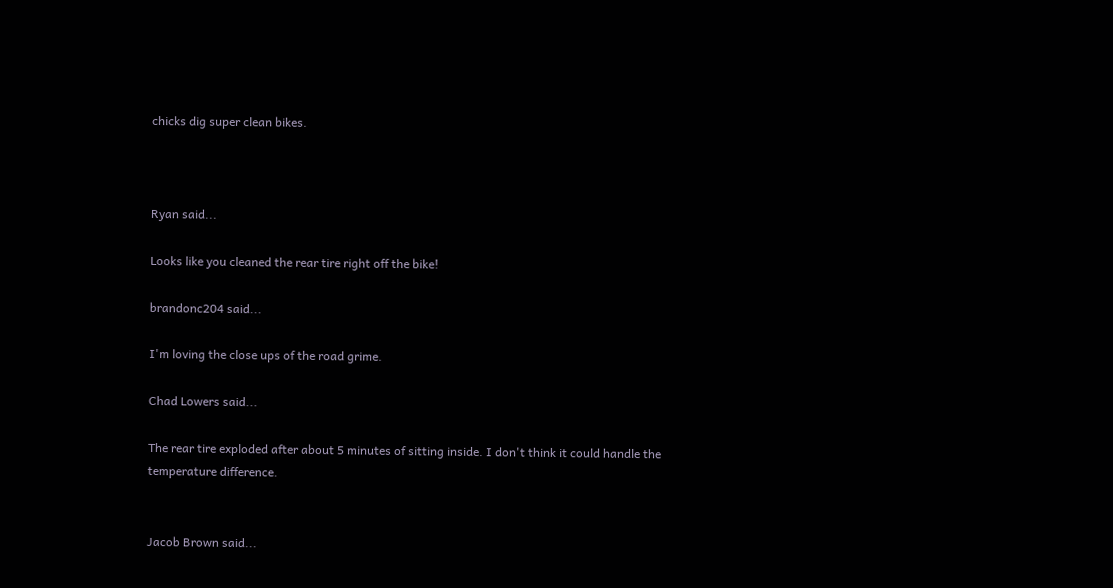chicks dig super clean bikes.



Ryan said...

Looks like you cleaned the rear tire right off the bike!

brandonc204 said...

I'm loving the close ups of the road grime.

Chad Lowers said...

The rear tire exploded after about 5 minutes of sitting inside. I don't think it could handle the temperature difference.


Jacob Brown said...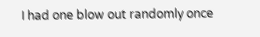I had one blow out randomly once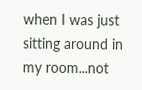when I was just sitting around in my room...not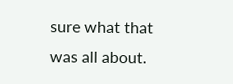sure what that was all about.